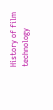History of film technology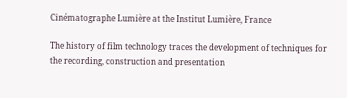Cinématographe Lumière at the Institut Lumière, France

The history of film technology traces the development of techniques for the recording, construction and presentation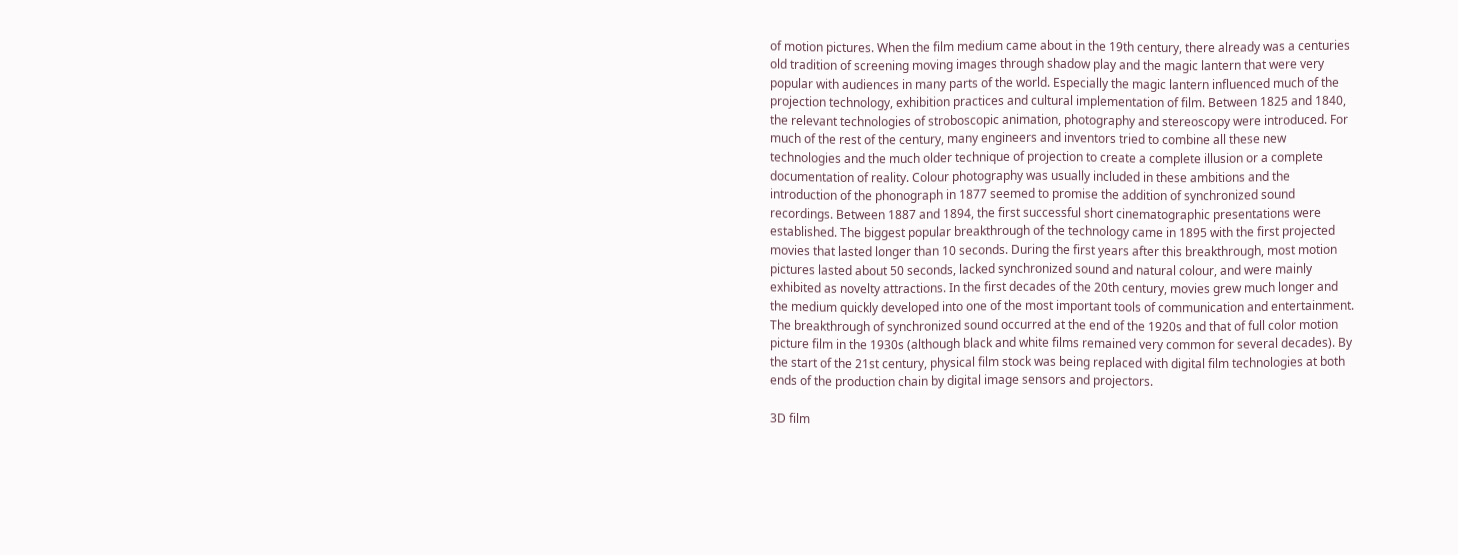of motion pictures. When the film medium came about in the 19th century, there already was a centuries old tradition of screening moving images through shadow play and the magic lantern that were very popular with audiences in many parts of the world. Especially the magic lantern influenced much of the projection technology, exhibition practices and cultural implementation of film. Between 1825 and 1840, the relevant technologies of stroboscopic animation, photography and stereoscopy were introduced. For much of the rest of the century, many engineers and inventors tried to combine all these new technologies and the much older technique of projection to create a complete illusion or a complete documentation of reality. Colour photography was usually included in these ambitions and the introduction of the phonograph in 1877 seemed to promise the addition of synchronized sound recordings. Between 1887 and 1894, the first successful short cinematographic presentations were established. The biggest popular breakthrough of the technology came in 1895 with the first projected movies that lasted longer than 10 seconds. During the first years after this breakthrough, most motion pictures lasted about 50 seconds, lacked synchronized sound and natural colour, and were mainly exhibited as novelty attractions. In the first decades of the 20th century, movies grew much longer and the medium quickly developed into one of the most important tools of communication and entertainment. The breakthrough of synchronized sound occurred at the end of the 1920s and that of full color motion picture film in the 1930s (although black and white films remained very common for several decades). By the start of the 21st century, physical film stock was being replaced with digital film technologies at both ends of the production chain by digital image sensors and projectors.

3D film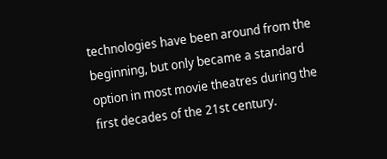technologies have been around from the beginning, but only became a standard option in most movie theatres during the first decades of the 21st century.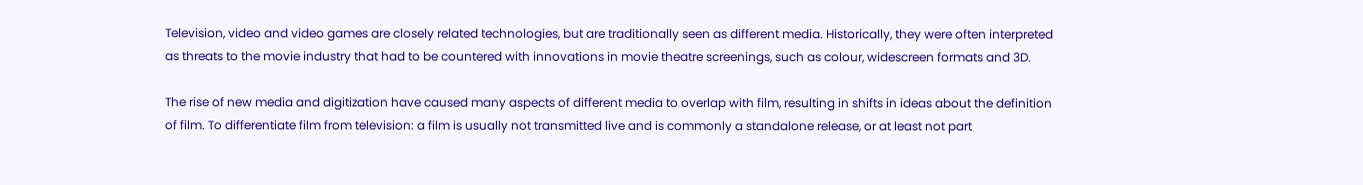Television, video and video games are closely related technologies, but are traditionally seen as different media. Historically, they were often interpreted as threats to the movie industry that had to be countered with innovations in movie theatre screenings, such as colour, widescreen formats and 3D.

The rise of new media and digitization have caused many aspects of different media to overlap with film, resulting in shifts in ideas about the definition of film. To differentiate film from television: a film is usually not transmitted live and is commonly a standalone release, or at least not part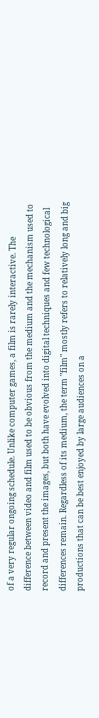of a very regular ongoing schedule. Unlike computer games, a film is rarely interactive. The difference between video and film used to be obvious from the medium and the mechanism used to record and present the images, but both have evolved into digital techniques and few technological differences remain. Regardless of its medium, the term "film" mostly refers to relatively long and big productions that can be best enjoyed by large audiences on a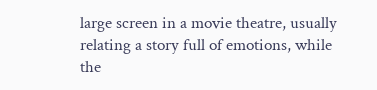large screen in a movie theatre, usually relating a story full of emotions, while the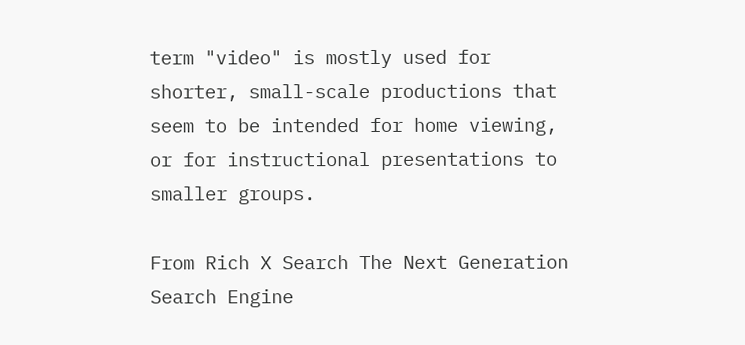term "video" is mostly used for shorter, small-scale productions that seem to be intended for home viewing, or for instructional presentations to smaller groups.

From Rich X Search The Next Generation Search Engine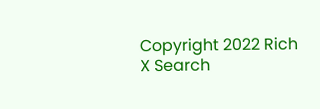Copyright 2022 Rich X Search